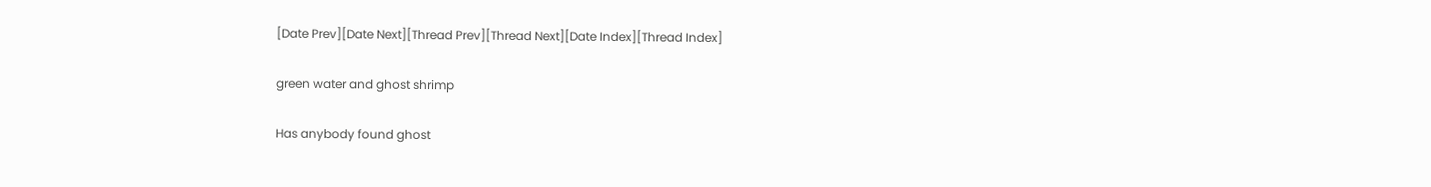[Date Prev][Date Next][Thread Prev][Thread Next][Date Index][Thread Index]

green water and ghost shrimp

Has anybody found ghost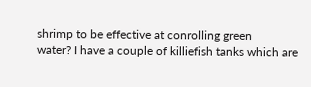shrimp to be effective at conrolling green
water? I have a couple of killiefish tanks which are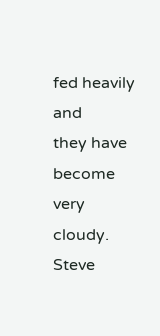fed heavily and
they have become very cloudy.
Steve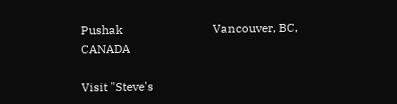Pushak                              Vancouver, BC, CANADA

Visit "Steve's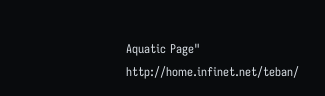Aquatic Page"      http://home.infinet.net/teban/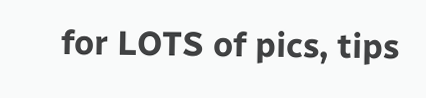for LOTS of pics, tips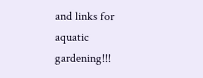and links for aquatic gardening!!!